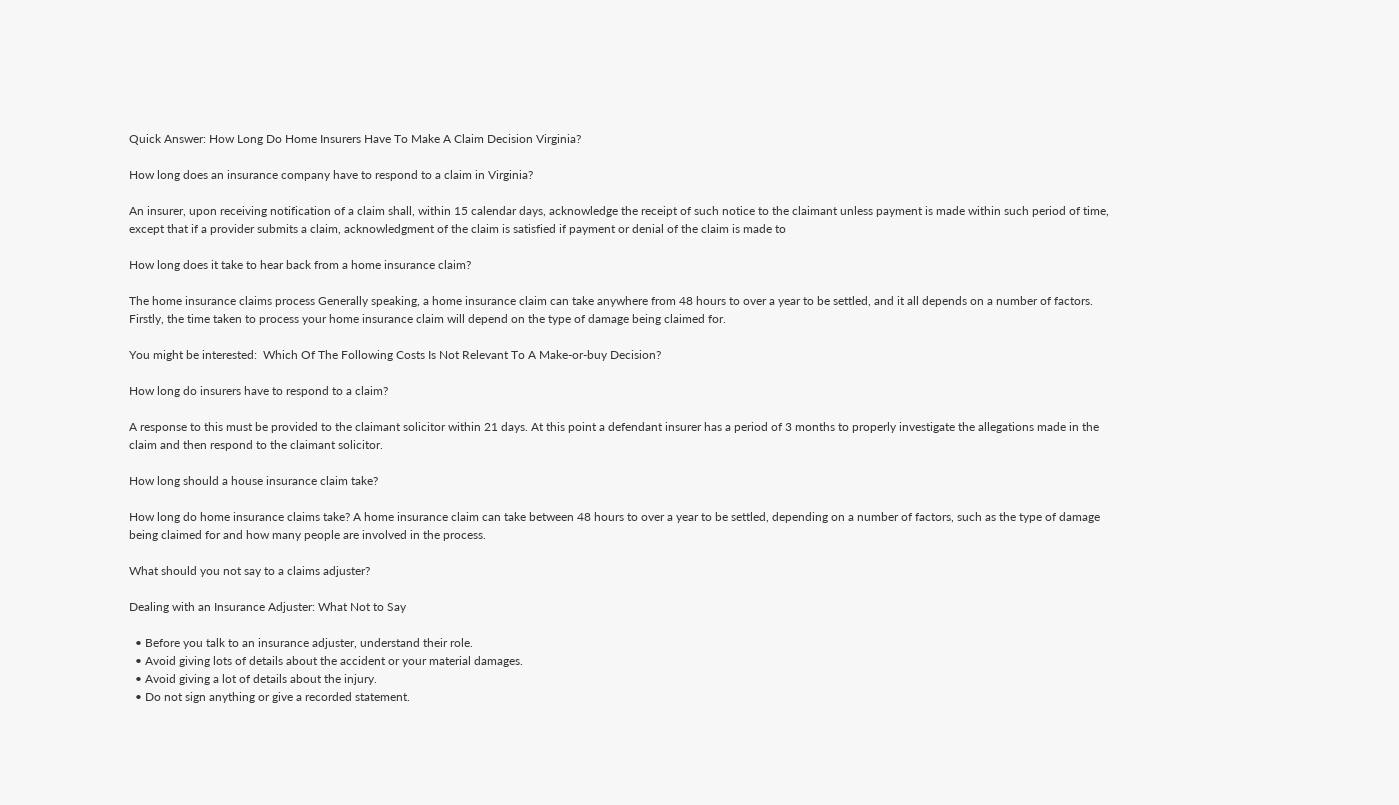Quick Answer: How Long Do Home Insurers Have To Make A Claim Decision Virginia?

How long does an insurance company have to respond to a claim in Virginia?

An insurer, upon receiving notification of a claim shall, within 15 calendar days, acknowledge the receipt of such notice to the claimant unless payment is made within such period of time, except that if a provider submits a claim, acknowledgment of the claim is satisfied if payment or denial of the claim is made to

How long does it take to hear back from a home insurance claim?

The home insurance claims process Generally speaking, a home insurance claim can take anywhere from 48 hours to over a year to be settled, and it all depends on a number of factors. Firstly, the time taken to process your home insurance claim will depend on the type of damage being claimed for.

You might be interested:  Which Of The Following Costs Is Not Relevant To A Make-or-buy Decision?

How long do insurers have to respond to a claim?

A response to this must be provided to the claimant solicitor within 21 days. At this point a defendant insurer has a period of 3 months to properly investigate the allegations made in the claim and then respond to the claimant solicitor.

How long should a house insurance claim take?

How long do home insurance claims take? A home insurance claim can take between 48 hours to over a year to be settled, depending on a number of factors, such as the type of damage being claimed for and how many people are involved in the process.

What should you not say to a claims adjuster?

Dealing with an Insurance Adjuster: What Not to Say

  • Before you talk to an insurance adjuster, understand their role.
  • Avoid giving lots of details about the accident or your material damages.
  • Avoid giving a lot of details about the injury.
  • Do not sign anything or give a recorded statement.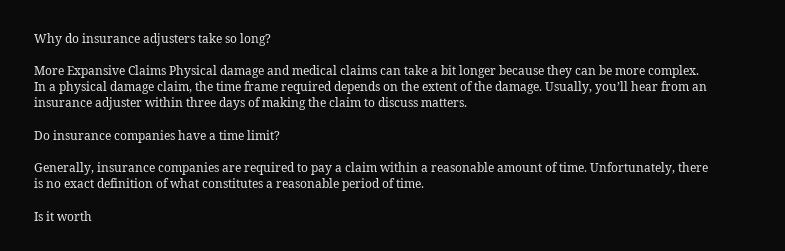Why do insurance adjusters take so long?

More Expansive Claims Physical damage and medical claims can take a bit longer because they can be more complex. In a physical damage claim, the time frame required depends on the extent of the damage. Usually, you’ll hear from an insurance adjuster within three days of making the claim to discuss matters.

Do insurance companies have a time limit?

Generally, insurance companies are required to pay a claim within a reasonable amount of time. Unfortunately, there is no exact definition of what constitutes a reasonable period of time.

Is it worth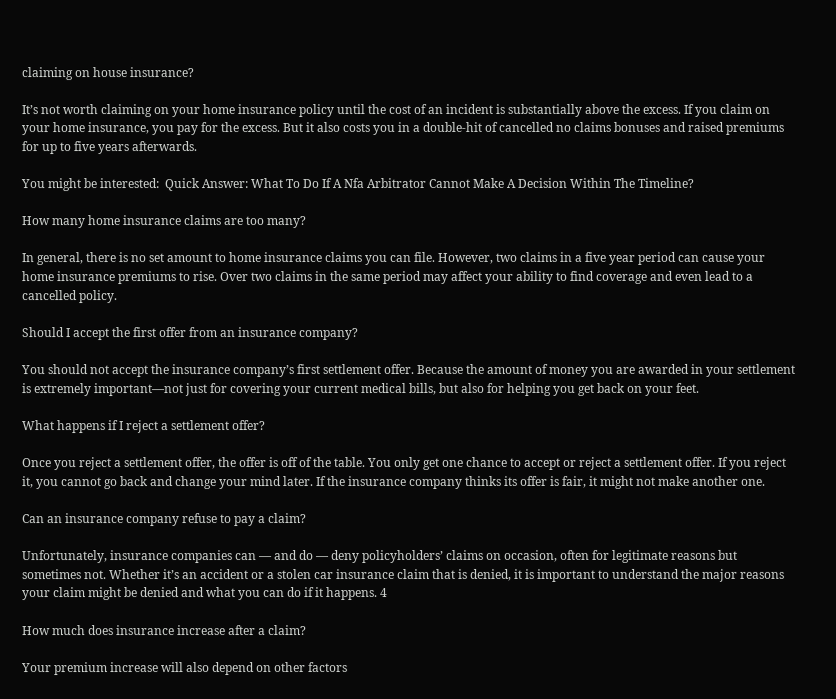claiming on house insurance?

It’s not worth claiming on your home insurance policy until the cost of an incident is substantially above the excess. If you claim on your home insurance, you pay for the excess. But it also costs you in a double-hit of cancelled no claims bonuses and raised premiums for up to five years afterwards.

You might be interested:  Quick Answer: What To Do If A Nfa Arbitrator Cannot Make A Decision Within The Timeline?

How many home insurance claims are too many?

In general, there is no set amount to home insurance claims you can file. However, two claims in a five year period can cause your home insurance premiums to rise. Over two claims in the same period may affect your ability to find coverage and even lead to a cancelled policy.

Should I accept the first offer from an insurance company?

You should not accept the insurance company’s first settlement offer. Because the amount of money you are awarded in your settlement is extremely important—not just for covering your current medical bills, but also for helping you get back on your feet.

What happens if I reject a settlement offer?

Once you reject a settlement offer, the offer is off of the table. You only get one chance to accept or reject a settlement offer. If you reject it, you cannot go back and change your mind later. If the insurance company thinks its offer is fair, it might not make another one.

Can an insurance company refuse to pay a claim?

Unfortunately, insurance companies can — and do — deny policyholders’ claims on occasion, often for legitimate reasons but sometimes not. Whether it’s an accident or a stolen car insurance claim that is denied, it is important to understand the major reasons your claim might be denied and what you can do if it happens. 4

How much does insurance increase after a claim?

Your premium increase will also depend on other factors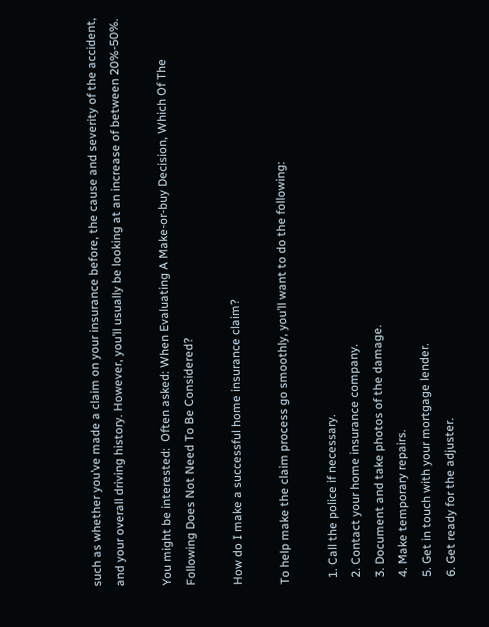such as whether you’ve made a claim on your insurance before, the cause and severity of the accident, and your overall driving history. However, you’ll usually be looking at an increase of between 20%-50%.

You might be interested:  Often asked: When Evaluating A Make-or-buy Decision, Which Of The Following Does Not Need To Be Considered?

How do I make a successful home insurance claim?

To help make the claim process go smoothly, you’ll want to do the following:

  1. Call the police if necessary.
  2. Contact your home insurance company.
  3. Document and take photos of the damage.
  4. Make temporary repairs.
  5. Get in touch with your mortgage lender.
  6. Get ready for the adjuster.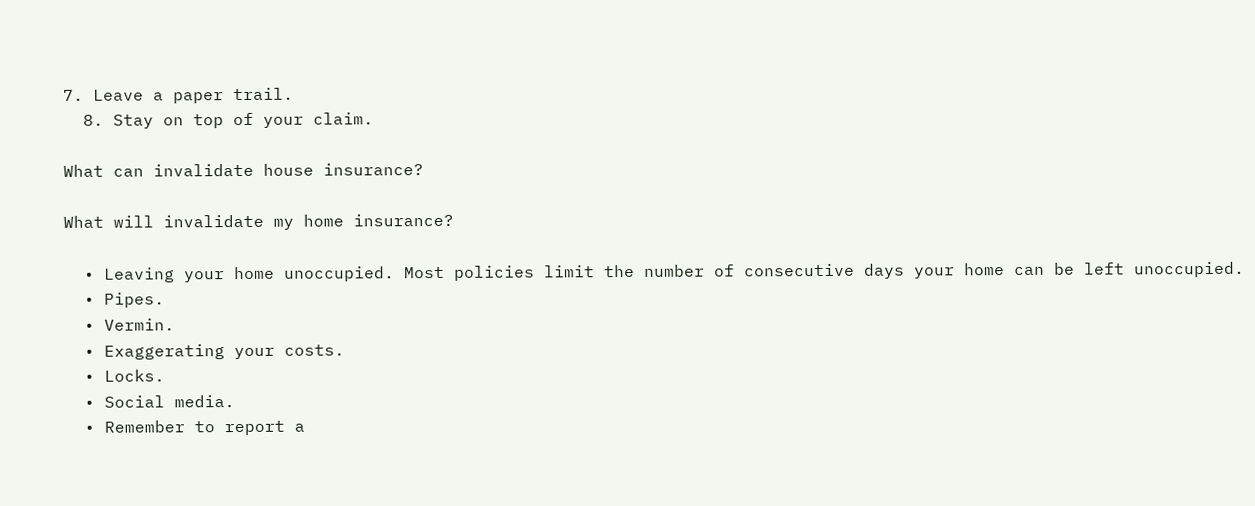7. Leave a paper trail.
  8. Stay on top of your claim.

What can invalidate house insurance?

What will invalidate my home insurance?

  • Leaving your home unoccupied. Most policies limit the number of consecutive days your home can be left unoccupied.
  • Pipes.
  • Vermin.
  • Exaggerating your costs.
  • Locks.
  • Social media.
  • Remember to report a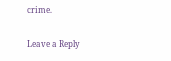crime.

Leave a Reply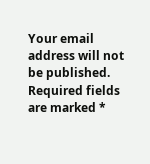Your email address will not be published. Required fields are marked *